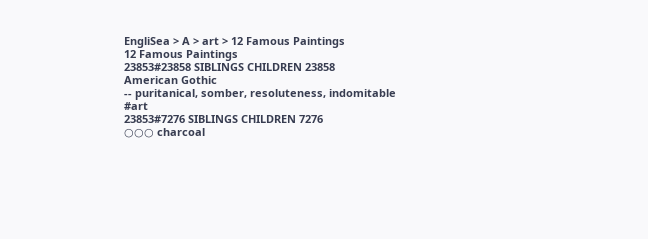EngliSea > A > art > 12 Famous Paintings
12 Famous Paintings
23853#23858 SIBLINGS CHILDREN 23858
American Gothic
-- puritanical, somber, resoluteness, indomitable #art
23853#7276 SIBLINGS CHILDREN 7276
○○○ charcoal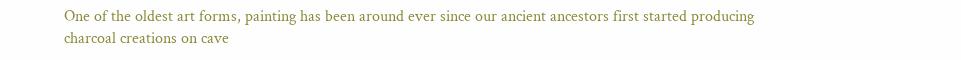One of the oldest art forms, painting has been around ever since our ancient ancestors first started producing charcoal creations on cave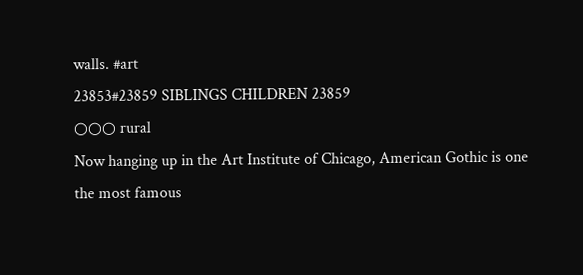walls. #art
23853#23859 SIBLINGS CHILDREN 23859
○○○ rural
Now hanging up in the Art Institute of Chicago, American Gothic is one the most famous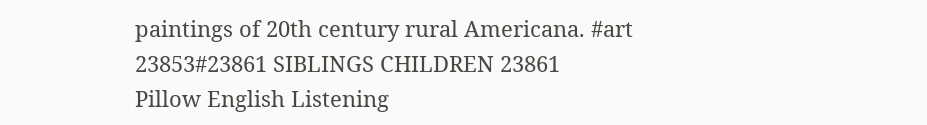paintings of 20th century rural Americana. #art
23853#23861 SIBLINGS CHILDREN 23861
Pillow English Listening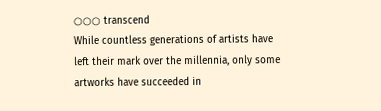○○○ transcend
While countless generations of artists have left their mark over the millennia, only some artworks have succeeded in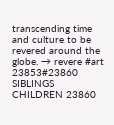transcending time and culture to be revered around the globe. → revere #art
23853#23860 SIBLINGS CHILDREN 23860